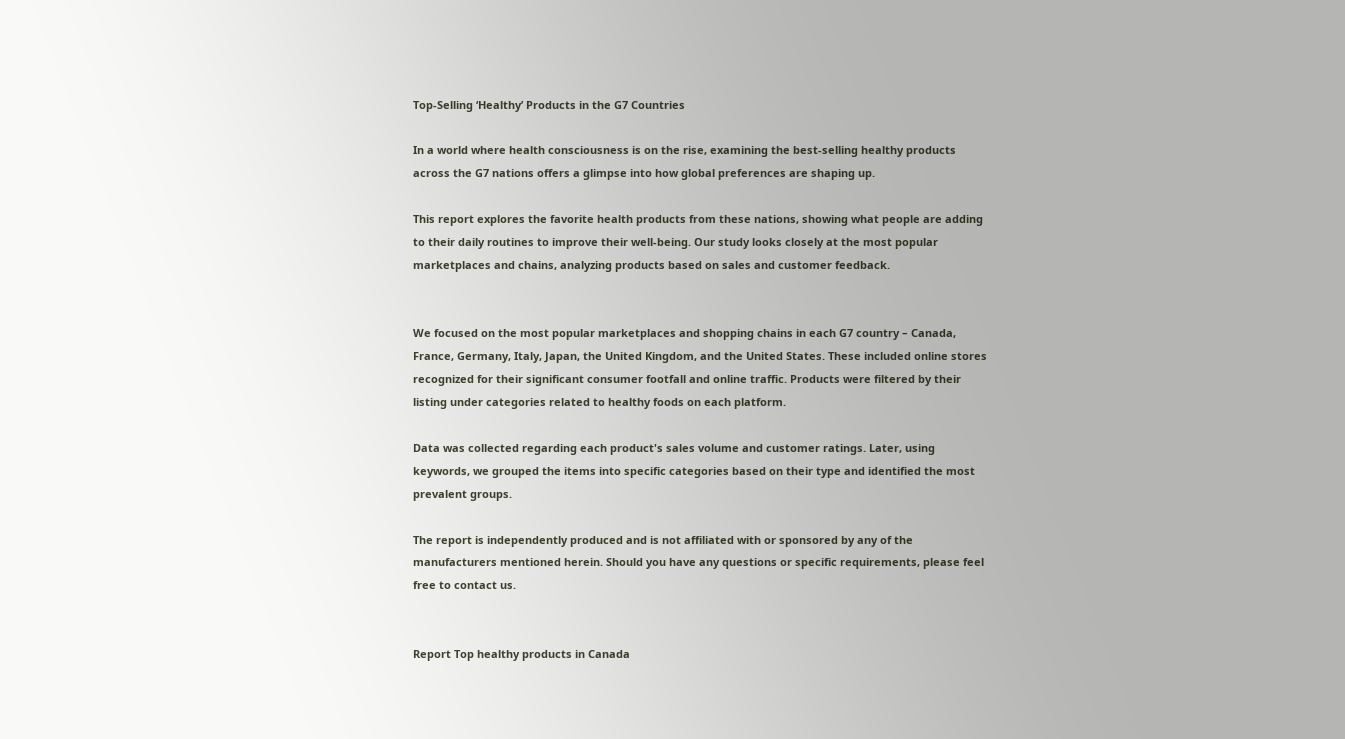Top-Selling ‘Healthy’ Products in the G7 Countries

In a world where health consciousness is on the rise, examining the best-selling healthy products across the G7 nations offers a glimpse into how global preferences are shaping up.

This report explores the favorite health products from these nations, showing what people are adding to their daily routines to improve their well-being. Our study looks closely at the most popular marketplaces and chains, analyzing products based on sales and customer feedback.


We focused on the most popular marketplaces and shopping chains in each G7 country – Canada, France, Germany, Italy, Japan, the United Kingdom, and the United States. These included online stores recognized for their significant consumer footfall and online traffic. Products were filtered by their listing under categories related to healthy foods on each platform.

Data was collected regarding each product's sales volume and customer ratings. Later, using keywords, we grouped the items into specific categories based on their type and identified the most prevalent groups.

The report is independently produced and is not affiliated with or sponsored by any of the manufacturers mentioned herein. Should you have any questions or specific requirements, please feel free to contact us.


Report Top healthy products in Canada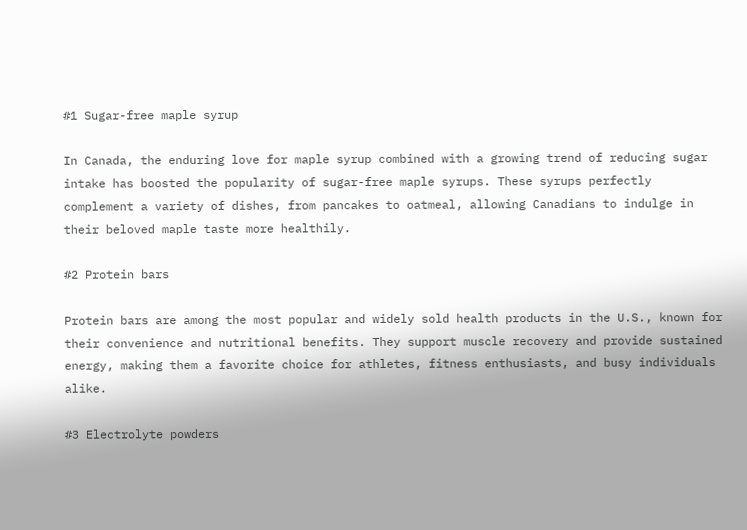#1 Sugar-free maple syrup

In Canada, the enduring love for maple syrup combined with a growing trend of reducing sugar intake has boosted the popularity of sugar-free maple syrups. These syrups perfectly complement a variety of dishes, from pancakes to oatmeal, allowing Canadians to indulge in their beloved maple taste more healthily.

#2 Protein bars

Protein bars are among the most popular and widely sold health products in the U.S., known for their convenience and nutritional benefits. They support muscle recovery and provide sustained energy, making them a favorite choice for athletes, fitness enthusiasts, and busy individuals alike.

#3 Electrolyte powders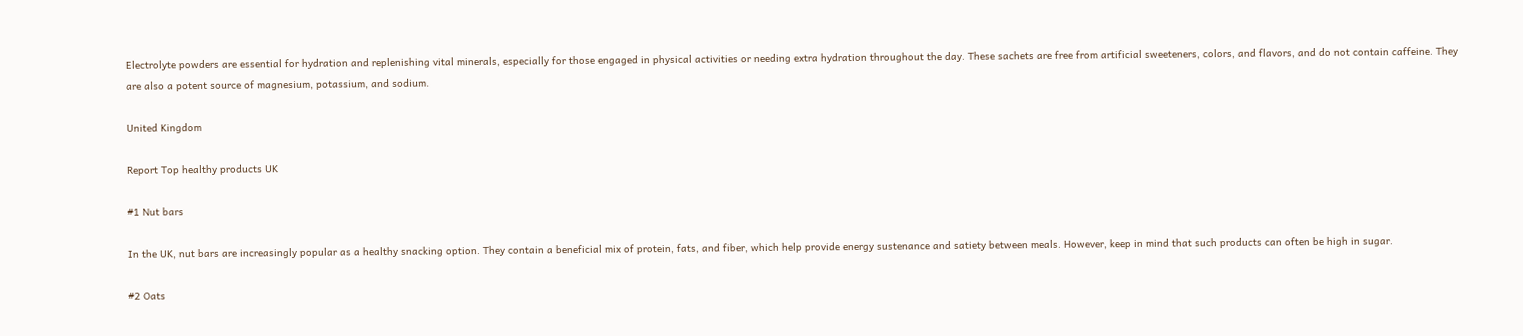Electrolyte powders are essential for hydration and replenishing vital minerals, especially for those engaged in physical activities or needing extra hydration throughout the day. These sachets are free from artificial sweeteners, colors, and flavors, and do not contain caffeine. They are also a potent source of magnesium, potassium, and sodium.

United Kingdom

Report Top healthy products UK

#1 Nut bars

In the UK, nut bars are increasingly popular as a healthy snacking option. They contain a beneficial mix of protein, fats, and fiber, which help provide energy sustenance and satiety between meals. However, keep in mind that such products can often be high in sugar.

#2 Oats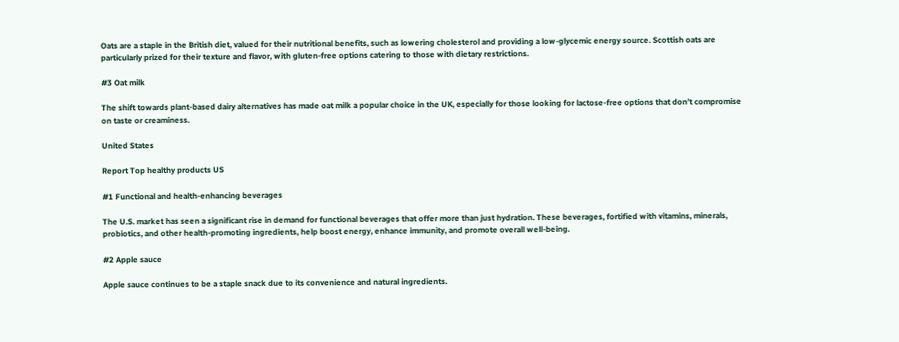Oats are a staple in the British diet, valued for their nutritional benefits, such as lowering cholesterol and providing a low-glycemic energy source. Scottish oats are particularly prized for their texture and flavor, with gluten-free options catering to those with dietary restrictions.

#3 Oat milk

The shift towards plant-based dairy alternatives has made oat milk a popular choice in the UK, especially for those looking for lactose-free options that don’t compromise on taste or creaminess.

United States

Report Top healthy products US

#1 Functional and health-enhancing beverages

The U.S. market has seen a significant rise in demand for functional beverages that offer more than just hydration. These beverages, fortified with vitamins, minerals, probiotics, and other health-promoting ingredients, help boost energy, enhance immunity, and promote overall well-being.

#2 Apple sauce

Apple sauce continues to be a staple snack due to its convenience and natural ingredients.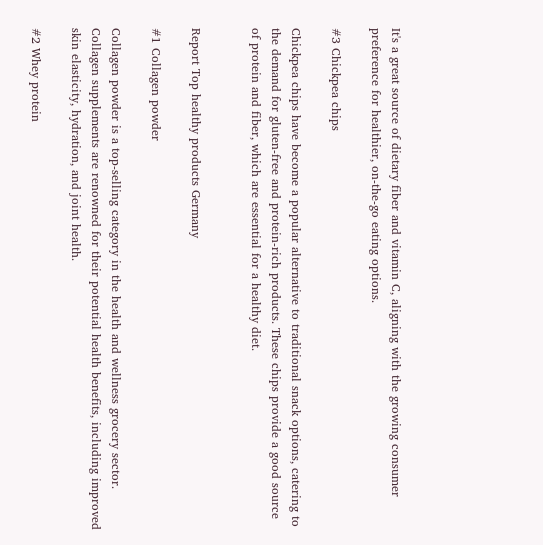It's a great source of dietary fiber and vitamin C, aligning with the growing consumer preference for healthier, on-the-go eating options.

#3 Chickpea chips

Chickpea chips have become a popular alternative to traditional snack options, catering to the demand for gluten-free and protein-rich products. These chips provide a good source of protein and fiber, which are essential for a healthy diet.


Report Top healthy products Germany

#1 Collagen powder

Collagen powder is a top-selling category in the health and wellness grocery sector. Collagen supplements are renowned for their potential health benefits, including improved skin elasticity, hydration, and joint health.

#2 Whey protein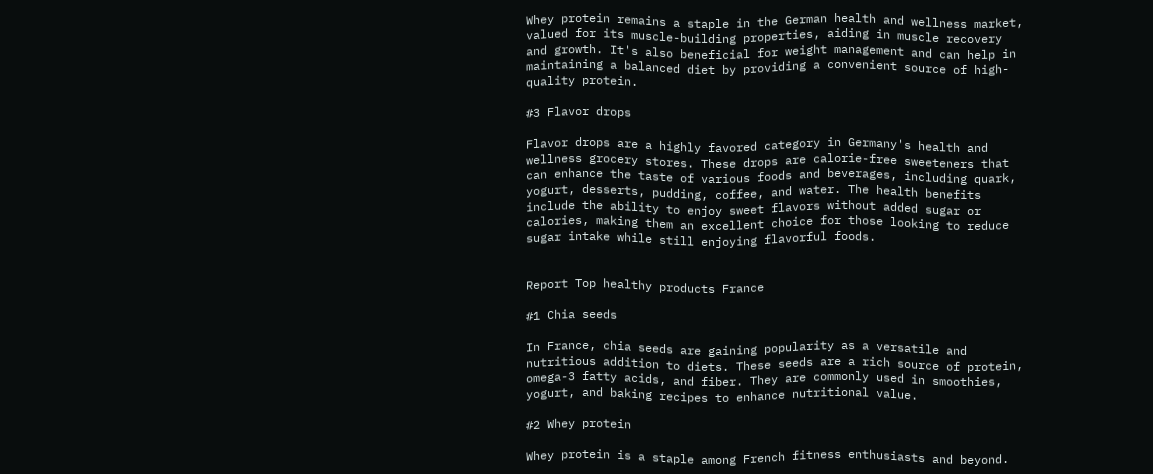Whey protein remains a staple in the German health and wellness market, valued for its muscle-building properties, aiding in muscle recovery and growth. It's also beneficial for weight management and can help in maintaining a balanced diet by providing a convenient source of high-quality protein.

#3 Flavor drops

Flavor drops are a highly favored category in Germany's health and wellness grocery stores. These drops are calorie-free sweeteners that can enhance the taste of various foods and beverages, including quark, yogurt, desserts, pudding, coffee, and water. The health benefits include the ability to enjoy sweet flavors without added sugar or calories, making them an excellent choice for those looking to reduce sugar intake while still enjoying flavorful foods.


Report Top healthy products France

#1 Chia seeds

In France, chia seeds are gaining popularity as a versatile and nutritious addition to diets. These seeds are a rich source of protein, omega-3 fatty acids, and fiber. They are commonly used in smoothies, yogurt, and baking recipes to enhance nutritional value.

#2 Whey protein

Whey protein is a staple among French fitness enthusiasts and beyond.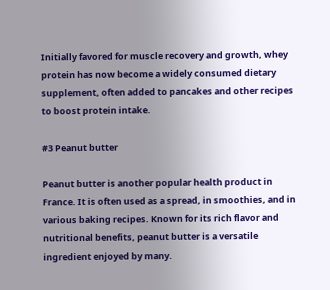Initially favored for muscle recovery and growth, whey protein has now become a widely consumed dietary supplement, often added to pancakes and other recipes to boost protein intake.

#3 Peanut butter

Peanut butter is another popular health product in France. It is often used as a spread, in smoothies, and in various baking recipes. Known for its rich flavor and nutritional benefits, peanut butter is a versatile ingredient enjoyed by many.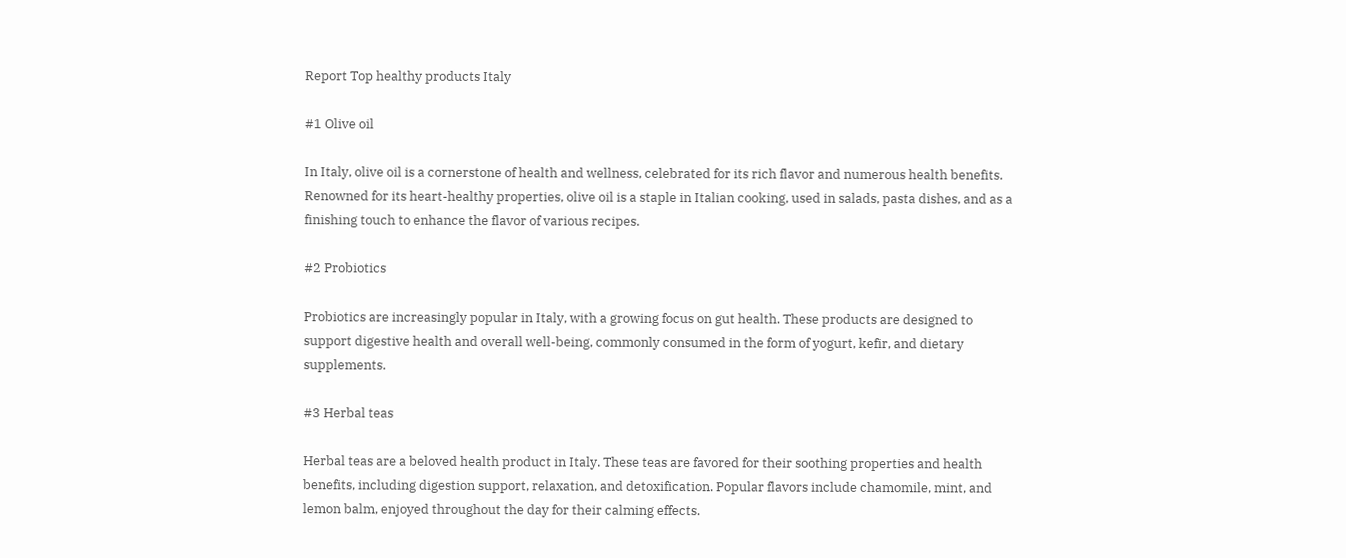Report Top healthy products Italy

#1 Olive oil

In Italy, olive oil is a cornerstone of health and wellness, celebrated for its rich flavor and numerous health benefits. Renowned for its heart-healthy properties, olive oil is a staple in Italian cooking, used in salads, pasta dishes, and as a finishing touch to enhance the flavor of various recipes.

#2 Probiotics

Probiotics are increasingly popular in Italy, with a growing focus on gut health. These products are designed to support digestive health and overall well-being, commonly consumed in the form of yogurt, kefir, and dietary supplements.

#3 Herbal teas

Herbal teas are a beloved health product in Italy. These teas are favored for their soothing properties and health benefits, including digestion support, relaxation, and detoxification. Popular flavors include chamomile, mint, and lemon balm, enjoyed throughout the day for their calming effects.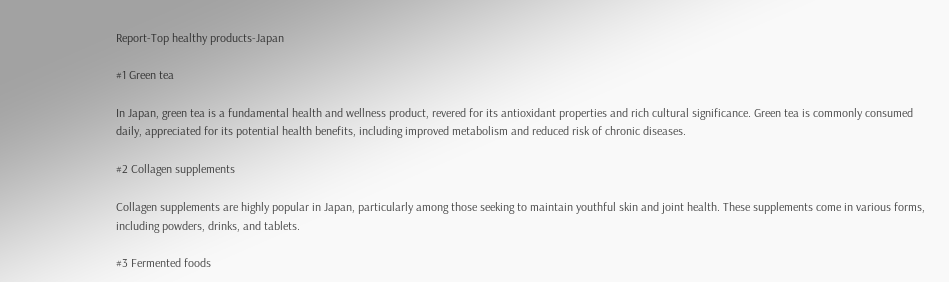Report-Top healthy products-Japan

#1 Green tea

In Japan, green tea is a fundamental health and wellness product, revered for its antioxidant properties and rich cultural significance. Green tea is commonly consumed daily, appreciated for its potential health benefits, including improved metabolism and reduced risk of chronic diseases.

#2 Collagen supplements

Collagen supplements are highly popular in Japan, particularly among those seeking to maintain youthful skin and joint health. These supplements come in various forms, including powders, drinks, and tablets.

#3 Fermented foods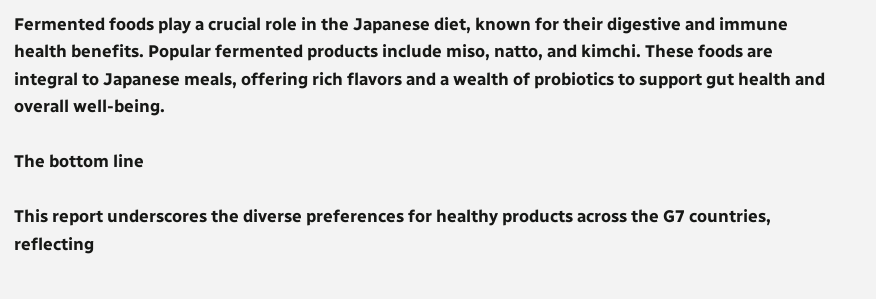Fermented foods play a crucial role in the Japanese diet, known for their digestive and immune health benefits. Popular fermented products include miso, natto, and kimchi. These foods are integral to Japanese meals, offering rich flavors and a wealth of probiotics to support gut health and overall well-being.

The bottom line

This report underscores the diverse preferences for healthy products across the G7 countries, reflecting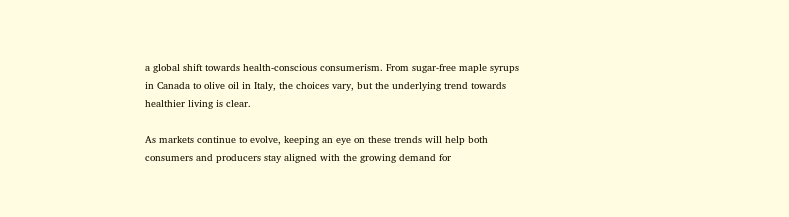a global shift towards health-conscious consumerism. From sugar-free maple syrups in Canada to olive oil in Italy, the choices vary, but the underlying trend towards healthier living is clear.

As markets continue to evolve, keeping an eye on these trends will help both consumers and producers stay aligned with the growing demand for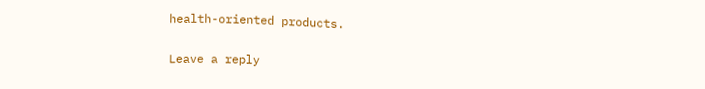health-oriented products.

Leave a reply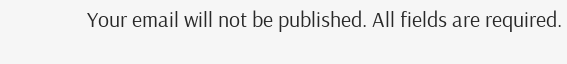Your email will not be published. All fields are required.